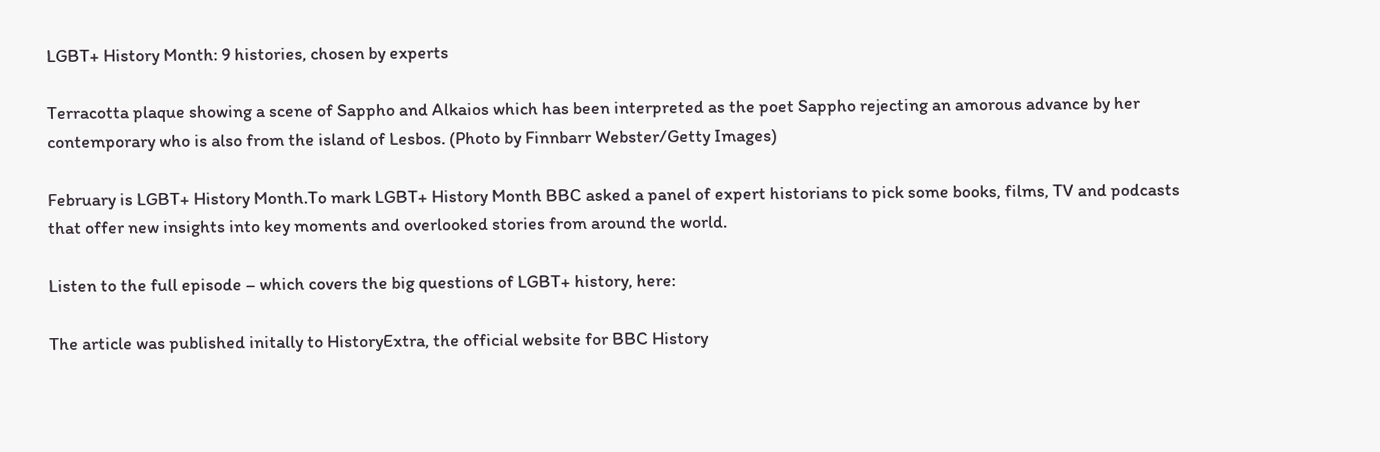LGBT+ History Month: 9 histories, chosen by experts

Terracotta plaque showing a scene of Sappho and Alkaios which has been interpreted as the poet Sappho rejecting an amorous advance by her contemporary who is also from the island of Lesbos. (Photo by Finnbarr Webster/Getty Images)

February is LGBT+ History Month.To mark LGBT+ History Month BBC asked a panel of expert historians to pick some books, films, TV and podcasts that offer new insights into key moments and overlooked stories from around the world.

Listen to the full episode – which covers the big questions of LGBT+ history, here:

The article was published initally to HistoryExtra, the official website for BBC History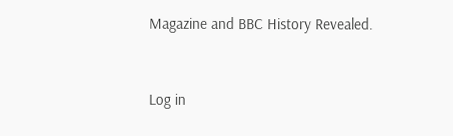Magazine and BBC History Revealed.


Log in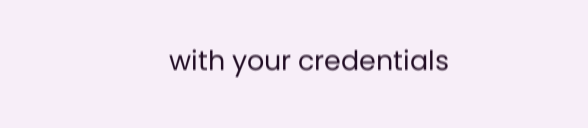with your credentials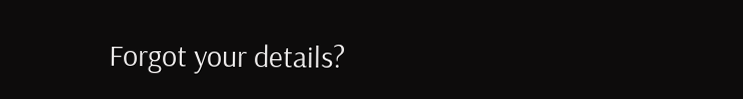Forgot your details?